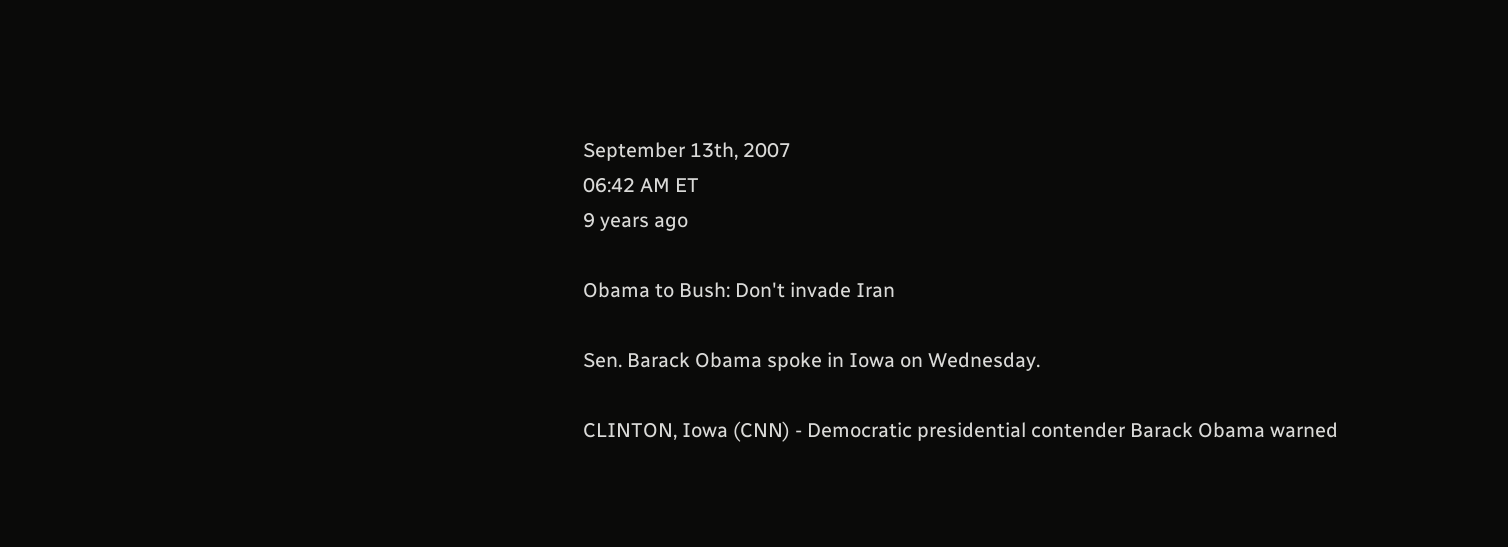September 13th, 2007
06:42 AM ET
9 years ago

Obama to Bush: Don't invade Iran

Sen. Barack Obama spoke in Iowa on Wednesday.

CLINTON, Iowa (CNN) - Democratic presidential contender Barack Obama warned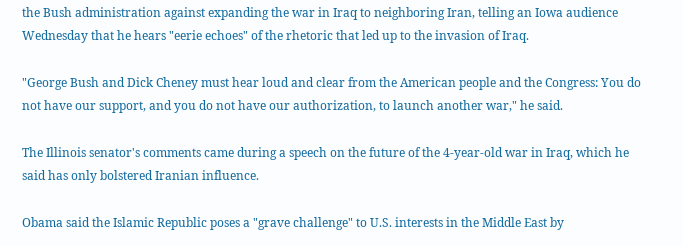the Bush administration against expanding the war in Iraq to neighboring Iran, telling an Iowa audience Wednesday that he hears "eerie echoes" of the rhetoric that led up to the invasion of Iraq.

"George Bush and Dick Cheney must hear loud and clear from the American people and the Congress: You do not have our support, and you do not have our authorization, to launch another war," he said.

The Illinois senator's comments came during a speech on the future of the 4-year-old war in Iraq, which he said has only bolstered Iranian influence.

Obama said the Islamic Republic poses a "grave challenge" to U.S. interests in the Middle East by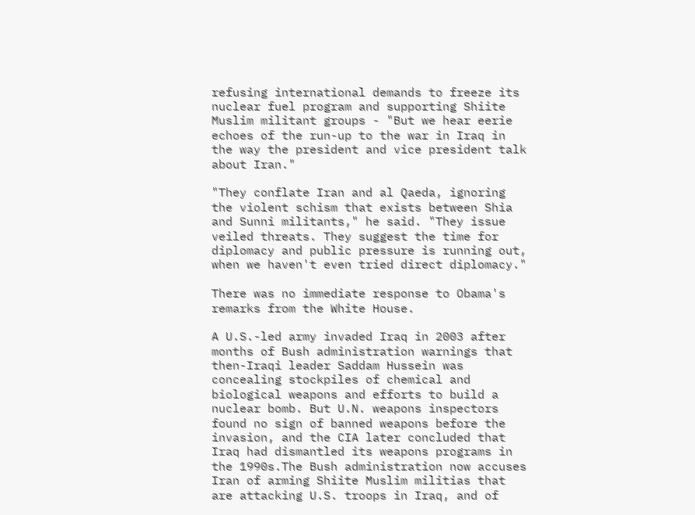refusing international demands to freeze its nuclear fuel program and supporting Shiite Muslim militant groups - "But we hear eerie echoes of the run-up to the war in Iraq in the way the president and vice president talk about Iran."

"They conflate Iran and al Qaeda, ignoring the violent schism that exists between Shia and Sunni militants," he said. "They issue veiled threats. They suggest the time for diplomacy and public pressure is running out, when we haven't even tried direct diplomacy."

There was no immediate response to Obama's remarks from the White House.

A U.S.-led army invaded Iraq in 2003 after months of Bush administration warnings that then-Iraqi leader Saddam Hussein was concealing stockpiles of chemical and biological weapons and efforts to build a nuclear bomb. But U.N. weapons inspectors found no sign of banned weapons before the invasion, and the CIA later concluded that Iraq had dismantled its weapons programs in the 1990s.The Bush administration now accuses Iran of arming Shiite Muslim militias that are attacking U.S. troops in Iraq, and of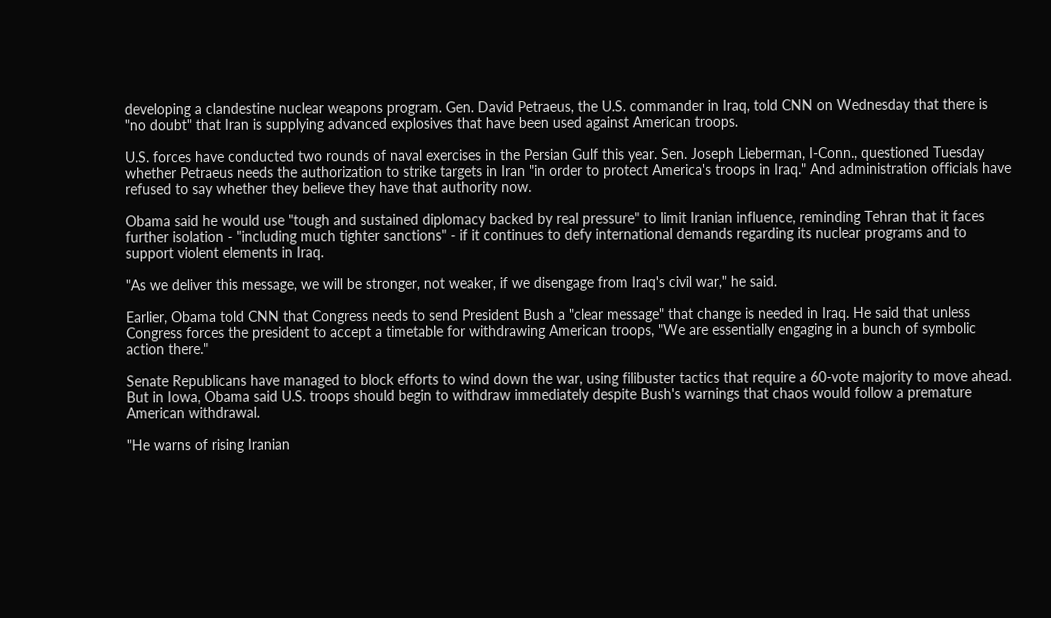developing a clandestine nuclear weapons program. Gen. David Petraeus, the U.S. commander in Iraq, told CNN on Wednesday that there is "no doubt" that Iran is supplying advanced explosives that have been used against American troops.

U.S. forces have conducted two rounds of naval exercises in the Persian Gulf this year. Sen. Joseph Lieberman, I-Conn., questioned Tuesday whether Petraeus needs the authorization to strike targets in Iran "in order to protect America's troops in Iraq." And administration officials have refused to say whether they believe they have that authority now.

Obama said he would use "tough and sustained diplomacy backed by real pressure" to limit Iranian influence, reminding Tehran that it faces further isolation - "including much tighter sanctions" - if it continues to defy international demands regarding its nuclear programs and to support violent elements in Iraq.

"As we deliver this message, we will be stronger, not weaker, if we disengage from Iraq's civil war," he said.

Earlier, Obama told CNN that Congress needs to send President Bush a "clear message" that change is needed in Iraq. He said that unless Congress forces the president to accept a timetable for withdrawing American troops, "We are essentially engaging in a bunch of symbolic action there."

Senate Republicans have managed to block efforts to wind down the war, using filibuster tactics that require a 60-vote majority to move ahead. But in Iowa, Obama said U.S. troops should begin to withdraw immediately despite Bush's warnings that chaos would follow a premature American withdrawal.

"He warns of rising Iranian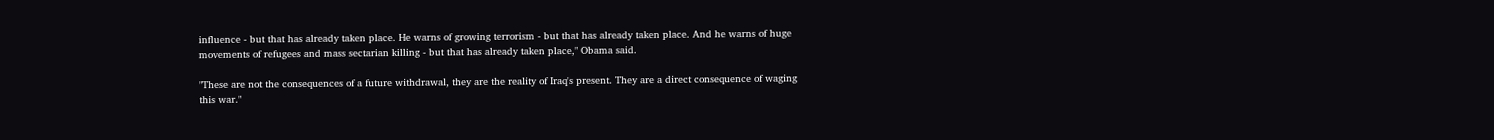influence - but that has already taken place. He warns of growing terrorism - but that has already taken place. And he warns of huge movements of refugees and mass sectarian killing - but that has already taken place," Obama said.

"These are not the consequences of a future withdrawal, they are the reality of Iraq's present. They are a direct consequence of waging this war."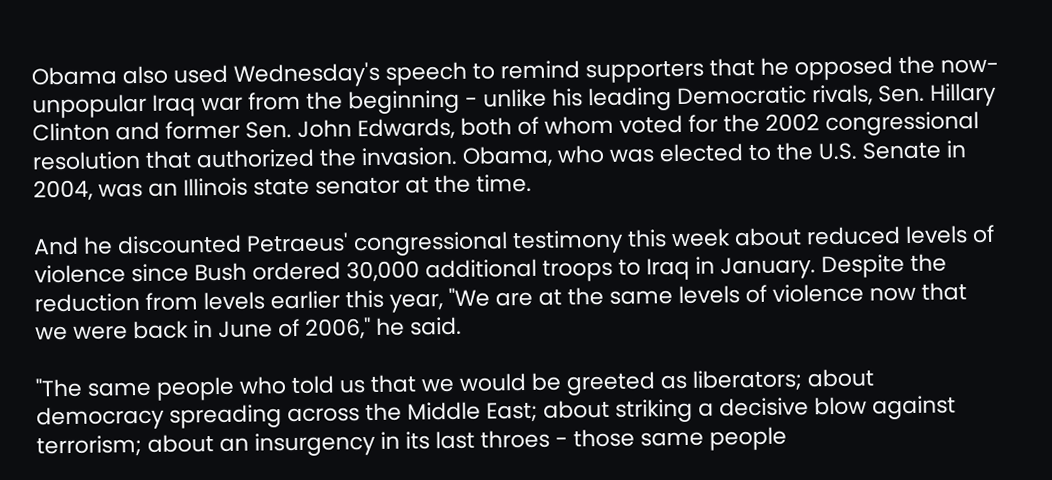Obama also used Wednesday's speech to remind supporters that he opposed the now-unpopular Iraq war from the beginning - unlike his leading Democratic rivals, Sen. Hillary Clinton and former Sen. John Edwards, both of whom voted for the 2002 congressional resolution that authorized the invasion. Obama, who was elected to the U.S. Senate in 2004, was an Illinois state senator at the time.

And he discounted Petraeus' congressional testimony this week about reduced levels of violence since Bush ordered 30,000 additional troops to Iraq in January. Despite the reduction from levels earlier this year, "We are at the same levels of violence now that we were back in June of 2006," he said.

"The same people who told us that we would be greeted as liberators; about democracy spreading across the Middle East; about striking a decisive blow against terrorism; about an insurgency in its last throes - those same people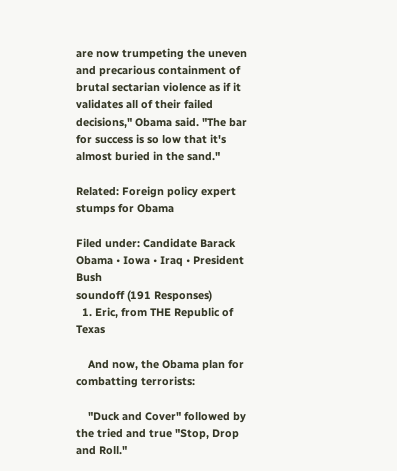are now trumpeting the uneven and precarious containment of brutal sectarian violence as if it validates all of their failed decisions," Obama said. "The bar for success is so low that it's almost buried in the sand."

Related: Foreign policy expert stumps for Obama

Filed under: Candidate Barack Obama • Iowa • Iraq • President Bush
soundoff (191 Responses)
  1. Eric, from THE Republic of Texas

    And now, the Obama plan for combatting terrorists:

    "Duck and Cover" followed by the tried and true "Stop, Drop and Roll."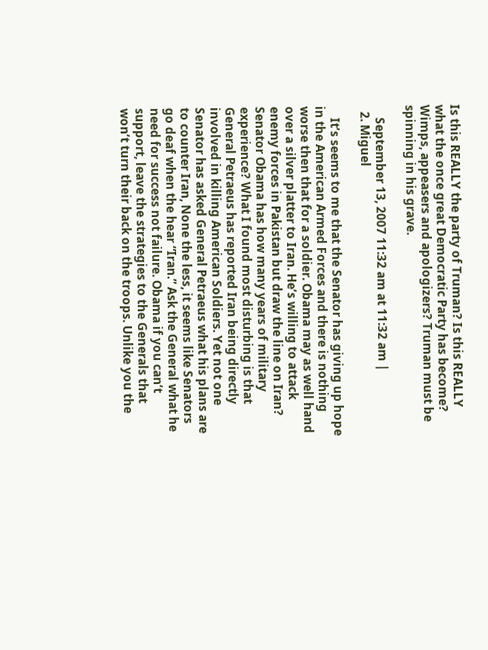Is this REALLY the party of Truman? Is this REALLY what the once great Democratic Party has become? Wimps, appeasers and apologizers? Truman must be spinning in his grave.

    September 13, 2007 11:32 am at 11:32 am |
  2. Miguel

    It’s seems to me that the Senator has giving up hope in the American Armed Forces and there is nothing worse then that for a soldier. Obama may as well hand over a silver platter to Iran. He’s willing to attack enemy forces in Pakistan but draw the line on Iran? Senator Obama has how many years of military experience? What I found most disturbing is that General Petraeus has reported Iran being directly involved in killing American Soldiers. Yet not one Senator has asked General Petraeus what his plans are to counter Iran, None the less, it seems like Senators go deaf when the hear “Iran.” Ask the General what he need for success not failure. Obama if you can’t support, leave the strategies to the Generals that won’t turn their back on the troops. Unlike you the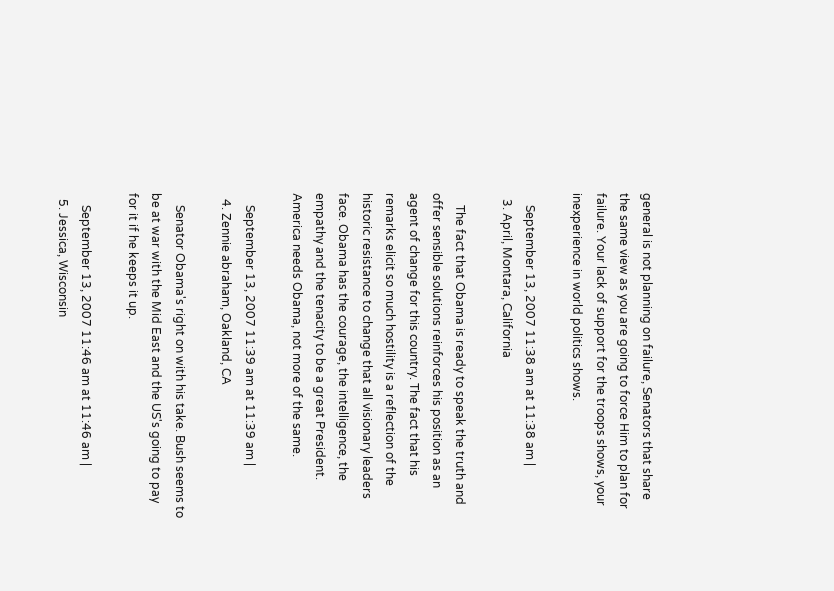general is not planning on failure, Senators that share the same view as you are going to force Him to plan for failure. Your lack of support for the troops shows, your inexperience in world politics shows.

    September 13, 2007 11:38 am at 11:38 am |
  3. April, Montara, California

    The fact that Obama is ready to speak the truth and offer sensible solutions reinforces his position as an agent of change for this country. The fact that his remarks elicit so much hostility is a reflection of the historic resistance to change that all visionary leaders face. Obama has the courage, the intelligence, the empathy and the tenacity to be a great President. America needs Obama, not more of the same.

    September 13, 2007 11:39 am at 11:39 am |
  4. Zennie abraham, Oakland, CA

    Senator Obama's right on with his take. Bush seems to be at war with the Mid East and the US's going to pay for it if he keeps it up.

    September 13, 2007 11:46 am at 11:46 am |
  5. Jessica, Wisconsin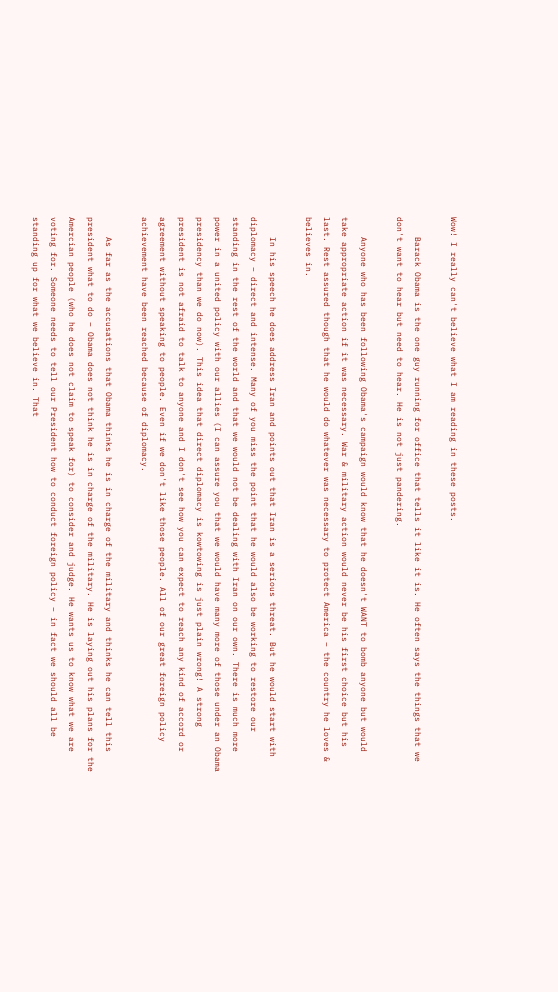Wow! I really can't believe what I am reading in these posts.

    Barack Obama is the one guy running for office that tells it like it is. He often says the things that we don't want to hear but need to hear. He is not just pandering.

    Anyone who has been following Obama's campaign would know that he doesn't WANT to bomb anyone but would take appropriate action if it was necessary. War & military action would never be his first choice but his last. Rest assured though that he would do whatever was necessary to protect America – the country he loves & believes in.

    In his speech he does address Iran and points out that Iran is a serious threat. But he would start with diplomacy – direct and intense. Many of you miss the point that he would also be working to restore our standing in the rest of the world and that we would not be dealing with Iran on our own. There is much more power in a united policy with our allies (I can assure you that we would have many more of those under an Obama presidency than we do now). This idea that direct diplomacy is kowtowing is just plain wrong! A strong president is not afraid to talk to anyone and I don't see how you can expect to reach any kind of accord or agreement without speaking to people. Even if we don't like those people. All of our great foreign policy achievement have been reached because of diplomacy.

    As far as the accusations that Obama thinks he is in charge of the military and thinks he can tell this president what to do – Obama does not think he is in charge of the military. He is laying out his plans for the Amercian people (who he does not claim to speak for) to consider and judge. He wants us to know what we are voting for. Someone needs to tell our President how to conduct foreign policy – in fact we should all be standing up for what we believe in. That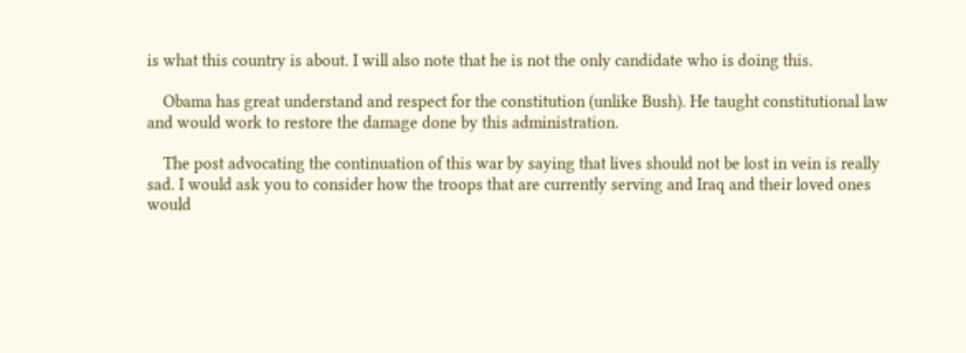is what this country is about. I will also note that he is not the only candidate who is doing this.

    Obama has great understand and respect for the constitution (unlike Bush). He taught constitutional law and would work to restore the damage done by this administration.

    The post advocating the continuation of this war by saying that lives should not be lost in vein is really sad. I would ask you to consider how the troops that are currently serving and Iraq and their loved ones would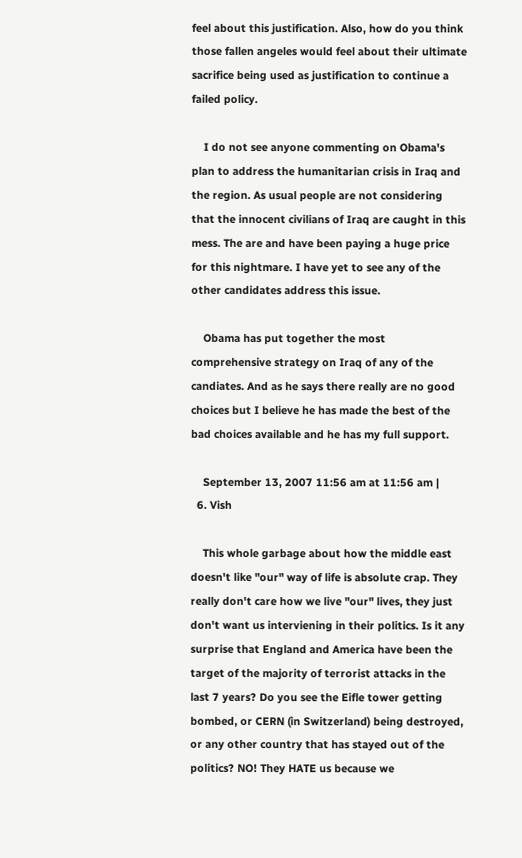feel about this justification. Also, how do you think those fallen angeles would feel about their ultimate sacrifice being used as justification to continue a failed policy.

    I do not see anyone commenting on Obama's plan to address the humanitarian crisis in Iraq and the region. As usual people are not considering that the innocent civilians of Iraq are caught in this mess. The are and have been paying a huge price for this nightmare. I have yet to see any of the other candidates address this issue.

    Obama has put together the most comprehensive strategy on Iraq of any of the candiates. And as he says there really are no good choices but I believe he has made the best of the bad choices available and he has my full support.

    September 13, 2007 11:56 am at 11:56 am |
  6. Vish

    This whole garbage about how the middle east doesn't like "our" way of life is absolute crap. They really don't care how we live "our" lives, they just don't want us interviening in their politics. Is it any surprise that England and America have been the target of the majority of terrorist attacks in the last 7 years? Do you see the Eifle tower getting bombed, or CERN (in Switzerland) being destroyed, or any other country that has stayed out of the politics? NO! They HATE us because we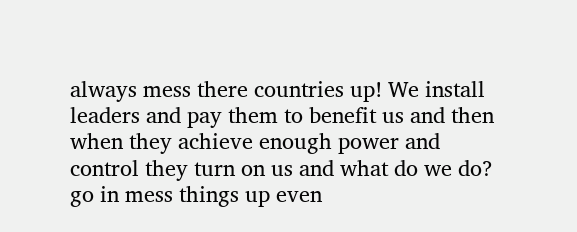always mess there countries up! We install leaders and pay them to benefit us and then when they achieve enough power and control they turn on us and what do we do? go in mess things up even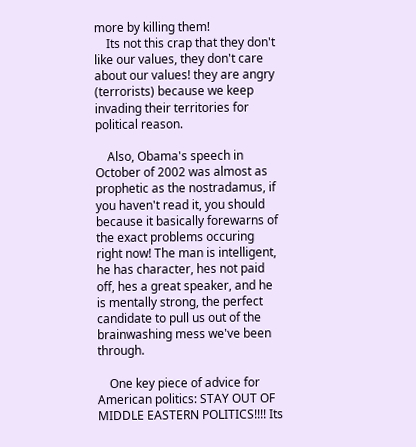more by killing them!
    Its not this crap that they don't like our values, they don't care about our values! they are angry (terrorists) because we keep invading their territories for political reason.

    Also, Obama's speech in October of 2002 was almost as prophetic as the nostradamus, if you haven't read it, you should because it basically forewarns of the exact problems occuring right now! The man is intelligent, he has character, hes not paid off, hes a great speaker, and he is mentally strong, the perfect candidate to pull us out of the brainwashing mess we've been through.

    One key piece of advice for American politics: STAY OUT OF MIDDLE EASTERN POLITICS!!!! Its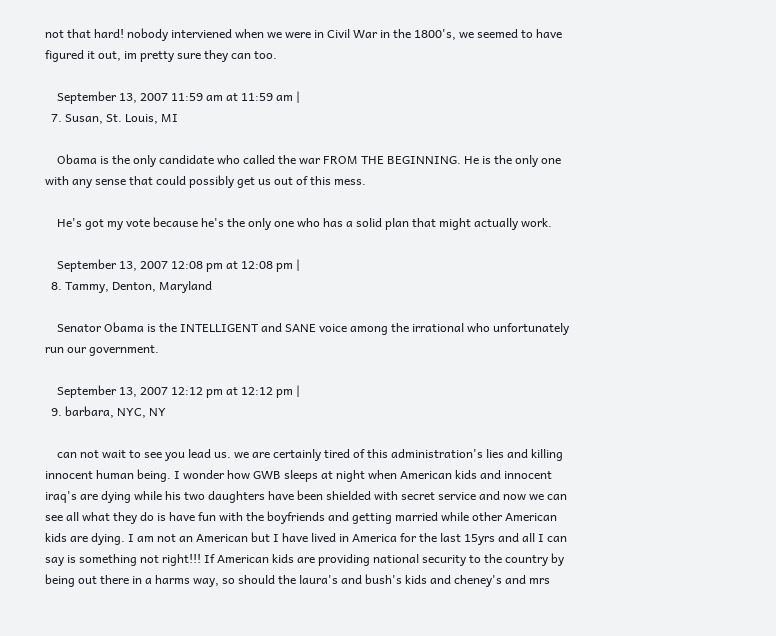not that hard! nobody interviened when we were in Civil War in the 1800's, we seemed to have figured it out, im pretty sure they can too.

    September 13, 2007 11:59 am at 11:59 am |
  7. Susan, St. Louis, MI

    Obama is the only candidate who called the war FROM THE BEGINNING. He is the only one with any sense that could possibly get us out of this mess.

    He's got my vote because he's the only one who has a solid plan that might actually work.

    September 13, 2007 12:08 pm at 12:08 pm |
  8. Tammy, Denton, Maryland

    Senator Obama is the INTELLIGENT and SANE voice among the irrational who unfortunately run our government.

    September 13, 2007 12:12 pm at 12:12 pm |
  9. barbara, NYC, NY

    can not wait to see you lead us. we are certainly tired of this administration's lies and killing innocent human being. I wonder how GWB sleeps at night when American kids and innocent iraq's are dying while his two daughters have been shielded with secret service and now we can see all what they do is have fun with the boyfriends and getting married while other American kids are dying. I am not an American but I have lived in America for the last 15yrs and all I can say is something not right!!! If American kids are providing national security to the country by being out there in a harms way, so should the laura's and bush's kids and cheney's and mrs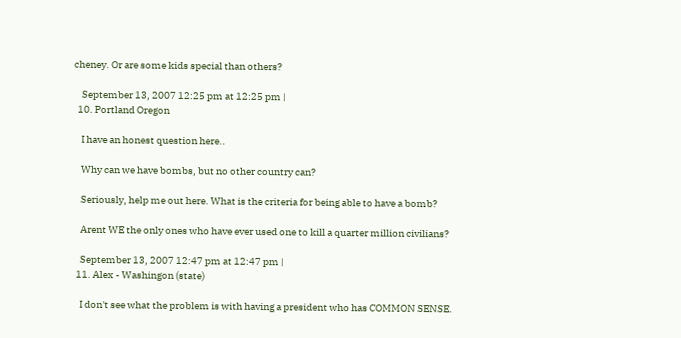cheney. Or are some kids special than others?

    September 13, 2007 12:25 pm at 12:25 pm |
  10. Portland Oregon

    I have an honest question here..

    Why can we have bombs, but no other country can?

    Seriously, help me out here. What is the criteria for being able to have a bomb?

    Arent WE the only ones who have ever used one to kill a quarter million civilians?

    September 13, 2007 12:47 pm at 12:47 pm |
  11. Alex - Washingon (state)

    I don't see what the problem is with having a president who has COMMON SENSE.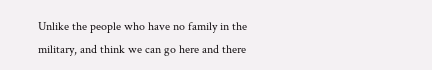Unlike the people who have no family in the military, and think we can go here and there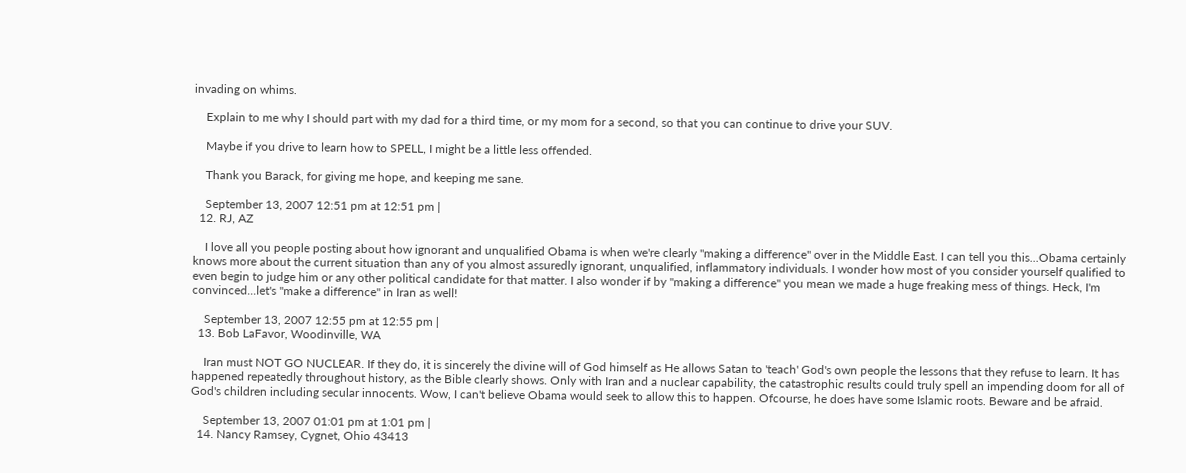invading on whims.

    Explain to me why I should part with my dad for a third time, or my mom for a second, so that you can continue to drive your SUV.

    Maybe if you drive to learn how to SPELL, I might be a little less offended.

    Thank you Barack, for giving me hope, and keeping me sane.

    September 13, 2007 12:51 pm at 12:51 pm |
  12. RJ, AZ

    I love all you people posting about how ignorant and unqualified Obama is when we're clearly "making a difference" over in the Middle East. I can tell you this...Obama certainly knows more about the current situation than any of you almost assuredly ignorant, unqualified, inflammatory individuals. I wonder how most of you consider yourself qualified to even begin to judge him or any other political candidate for that matter. I also wonder if by "making a difference" you mean we made a huge freaking mess of things. Heck, I'm convinced...let's "make a difference" in Iran as well!

    September 13, 2007 12:55 pm at 12:55 pm |
  13. Bob LaFavor, Woodinville, WA

    Iran must NOT GO NUCLEAR. If they do, it is sincerely the divine will of God himself as He allows Satan to 'teach' God's own people the lessons that they refuse to learn. It has happened repeatedly throughout history, as the Bible clearly shows. Only with Iran and a nuclear capability, the catastrophic results could truly spell an impending doom for all of God's children including secular innocents. Wow, I can't believe Obama would seek to allow this to happen. Ofcourse, he does have some Islamic roots. Beware and be afraid.

    September 13, 2007 01:01 pm at 1:01 pm |
  14. Nancy Ramsey, Cygnet, Ohio 43413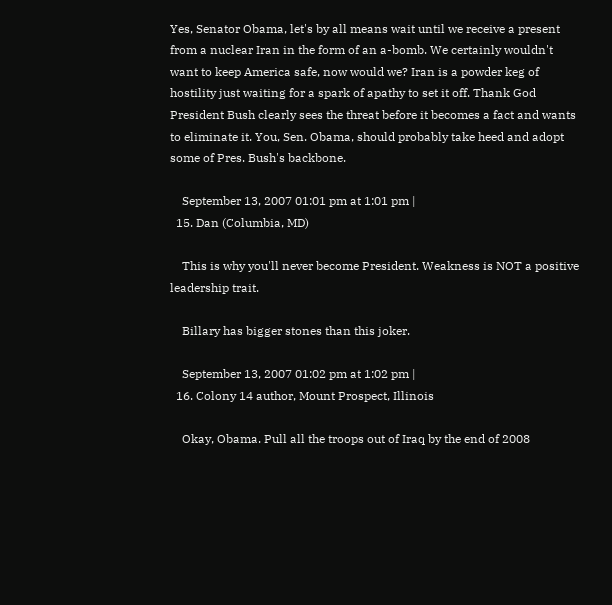Yes, Senator Obama, let's by all means wait until we receive a present from a nuclear Iran in the form of an a-bomb. We certainly wouldn't want to keep America safe, now would we? Iran is a powder keg of hostility just waiting for a spark of apathy to set it off. Thank God President Bush clearly sees the threat before it becomes a fact and wants to eliminate it. You, Sen. Obama, should probably take heed and adopt some of Pres. Bush's backbone.

    September 13, 2007 01:01 pm at 1:01 pm |
  15. Dan (Columbia, MD)

    This is why you'll never become President. Weakness is NOT a positive leadership trait.

    Billary has bigger stones than this joker.

    September 13, 2007 01:02 pm at 1:02 pm |
  16. Colony 14 author, Mount Prospect, Illinois

    Okay, Obama. Pull all the troops out of Iraq by the end of 2008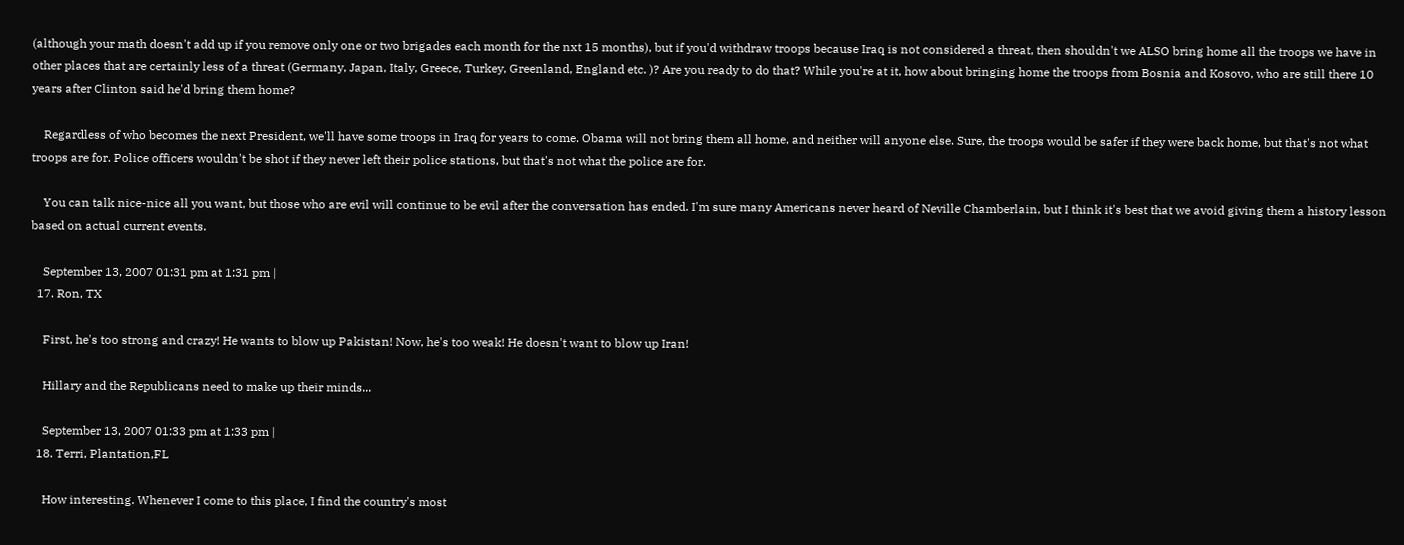(although your math doesn't add up if you remove only one or two brigades each month for the nxt 15 months), but if you'd withdraw troops because Iraq is not considered a threat, then shouldn't we ALSO bring home all the troops we have in other places that are certainly less of a threat (Germany, Japan, Italy, Greece, Turkey, Greenland, England etc. )? Are you ready to do that? While you're at it, how about bringing home the troops from Bosnia and Kosovo, who are still there 10 years after Clinton said he'd bring them home?

    Regardless of who becomes the next President, we'll have some troops in Iraq for years to come. Obama will not bring them all home, and neither will anyone else. Sure, the troops would be safer if they were back home, but that's not what troops are for. Police officers wouldn't be shot if they never left their police stations, but that's not what the police are for.

    You can talk nice-nice all you want, but those who are evil will continue to be evil after the conversation has ended. I'm sure many Americans never heard of Neville Chamberlain, but I think it's best that we avoid giving them a history lesson based on actual current events.

    September 13, 2007 01:31 pm at 1:31 pm |
  17. Ron, TX

    First, he's too strong and crazy! He wants to blow up Pakistan! Now, he's too weak! He doesn't want to blow up Iran!

    Hillary and the Republicans need to make up their minds...

    September 13, 2007 01:33 pm at 1:33 pm |
  18. Terri, Plantation,FL

    How interesting. Whenever I come to this place, I find the country's most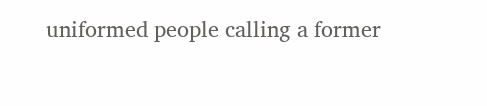uniformed people calling a former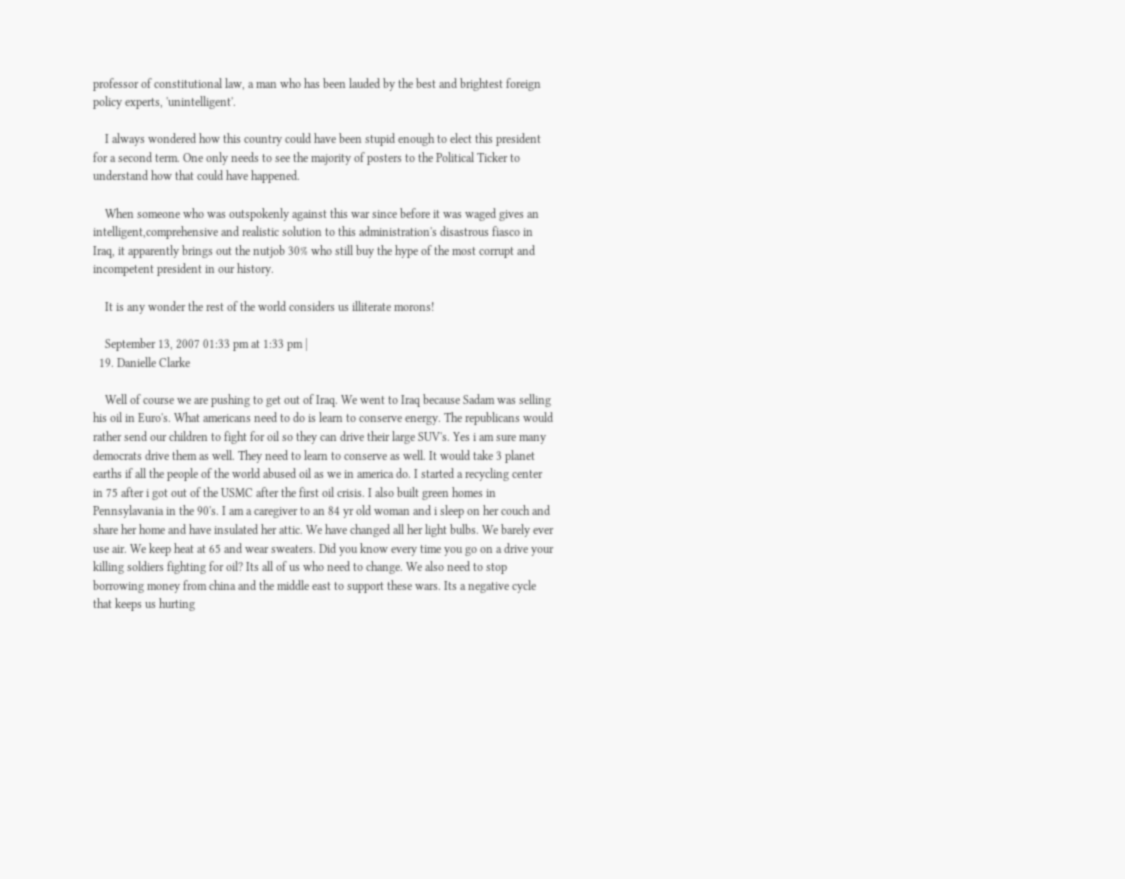professor of constitutional law, a man who has been lauded by the best and brightest foreign policy experts, 'unintelligent'.

    I always wondered how this country could have been stupid enough to elect this president for a second term. One only needs to see the majority of posters to the Political Ticker to understand how that could have happened.

    When someone who was outspokenly against this war since before it was waged gives an intelligent,comprehensive and realistic solution to this administration's disastrous fiasco in Iraq, it apparently brings out the nutjob 30% who still buy the hype of the most corrupt and incompetent president in our history.

    It is any wonder the rest of the world considers us illiterate morons!

    September 13, 2007 01:33 pm at 1:33 pm |
  19. Danielle Clarke

    Well of course we are pushing to get out of Iraq. We went to Iraq because Sadam was selling his oil in Euro's. What americans need to do is learn to conserve energy. The republicans would rather send our children to fight for oil so they can drive their large SUV's. Yes i am sure many democrats drive them as well. They need to learn to conserve as well. It would take 3 planet earths if all the people of the world abused oil as we in america do. I started a recycling center in 75 after i got out of the USMC after the first oil crisis. I also built green homes in Pennsylavania in the 90's. I am a caregiver to an 84 yr old woman and i sleep on her couch and share her home and have insulated her attic. We have changed all her light bulbs. We barely ever use air. We keep heat at 65 and wear sweaters. Did you know every time you go on a drive your killing soldiers fighting for oil? Its all of us who need to change. We also need to stop borrowing money from china and the middle east to support these wars. Its a negative cycle that keeps us hurting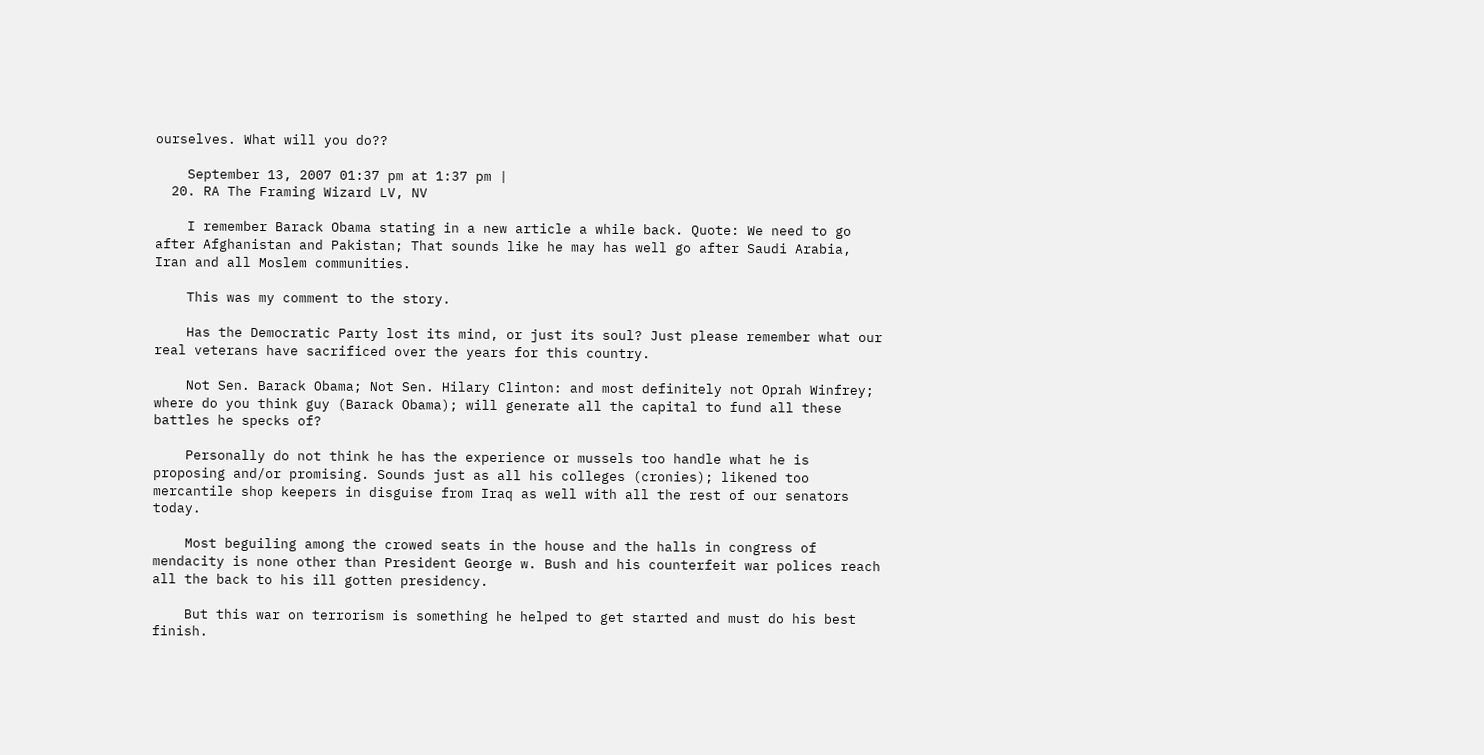ourselves. What will you do??

    September 13, 2007 01:37 pm at 1:37 pm |
  20. RA The Framing Wizard LV, NV

    I remember Barack Obama stating in a new article a while back. Quote: We need to go after Afghanistan and Pakistan; That sounds like he may has well go after Saudi Arabia, Iran and all Moslem communities.

    This was my comment to the story.

    Has the Democratic Party lost its mind, or just its soul? Just please remember what our real veterans have sacrificed over the years for this country.

    Not Sen. Barack Obama; Not Sen. Hilary Clinton: and most definitely not Oprah Winfrey; where do you think guy (Barack Obama); will generate all the capital to fund all these battles he specks of?

    Personally do not think he has the experience or mussels too handle what he is proposing and/or promising. Sounds just as all his colleges (cronies); likened too mercantile shop keepers in disguise from Iraq as well with all the rest of our senators today.

    Most beguiling among the crowed seats in the house and the halls in congress of mendacity is none other than President George w. Bush and his counterfeit war polices reach all the back to his ill gotten presidency.

    But this war on terrorism is something he helped to get started and must do his best finish.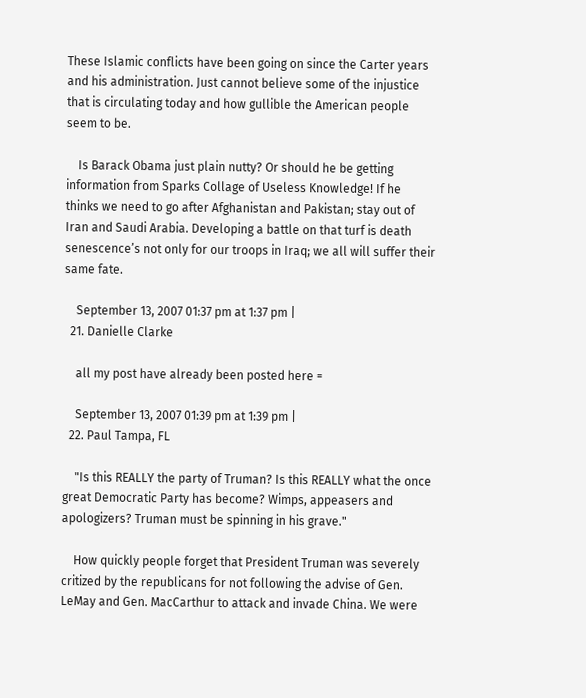These Islamic conflicts have been going on since the Carter years and his administration. Just cannot believe some of the injustice that is circulating today and how gullible the American people seem to be.

    Is Barack Obama just plain nutty? Or should he be getting information from Sparks Collage of Useless Knowledge! If he thinks we need to go after Afghanistan and Pakistan; stay out of Iran and Saudi Arabia. Developing a battle on that turf is death senescence’s not only for our troops in Iraq; we all will suffer their same fate.

    September 13, 2007 01:37 pm at 1:37 pm |
  21. Danielle Clarke

    all my post have already been posted here =

    September 13, 2007 01:39 pm at 1:39 pm |
  22. Paul Tampa, FL

    "Is this REALLY the party of Truman? Is this REALLY what the once great Democratic Party has become? Wimps, appeasers and apologizers? Truman must be spinning in his grave."

    How quickly people forget that President Truman was severely critized by the republicans for not following the advise of Gen. LeMay and Gen. MacCarthur to attack and invade China. We were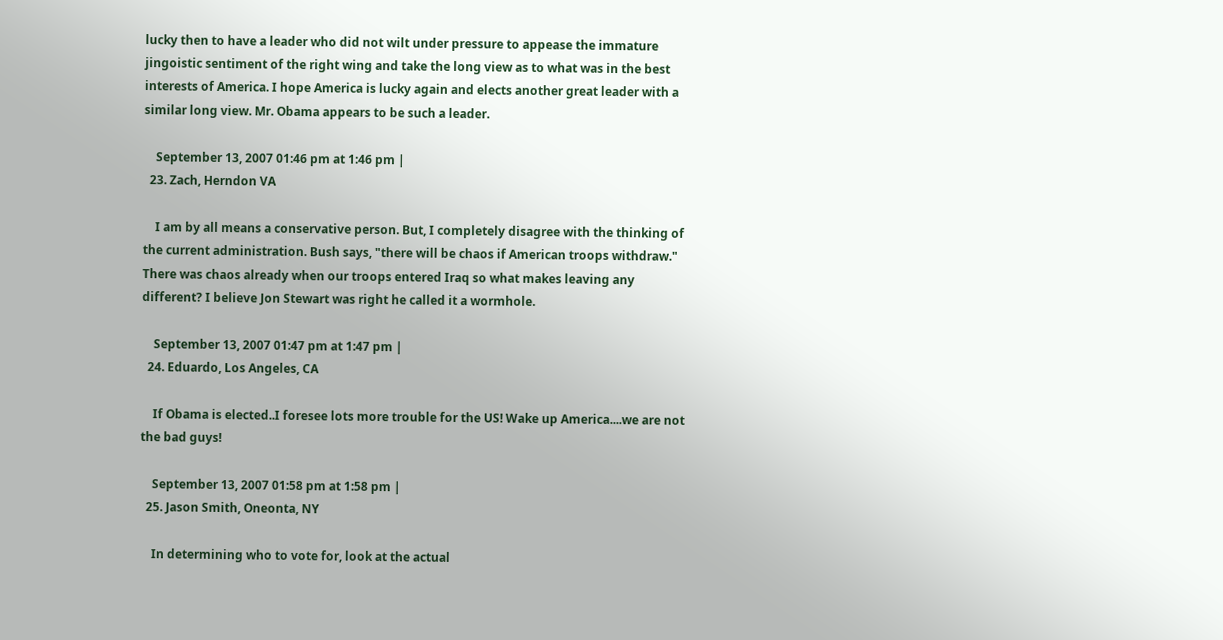lucky then to have a leader who did not wilt under pressure to appease the immature jingoistic sentiment of the right wing and take the long view as to what was in the best interests of America. I hope America is lucky again and elects another great leader with a similar long view. Mr. Obama appears to be such a leader.

    September 13, 2007 01:46 pm at 1:46 pm |
  23. Zach, Herndon VA

    I am by all means a conservative person. But, I completely disagree with the thinking of the current administration. Bush says, "there will be chaos if American troops withdraw." There was chaos already when our troops entered Iraq so what makes leaving any different? I believe Jon Stewart was right he called it a wormhole.

    September 13, 2007 01:47 pm at 1:47 pm |
  24. Eduardo, Los Angeles, CA

    If Obama is elected..I foresee lots more trouble for the US! Wake up America....we are not the bad guys!

    September 13, 2007 01:58 pm at 1:58 pm |
  25. Jason Smith, Oneonta, NY

    In determining who to vote for, look at the actual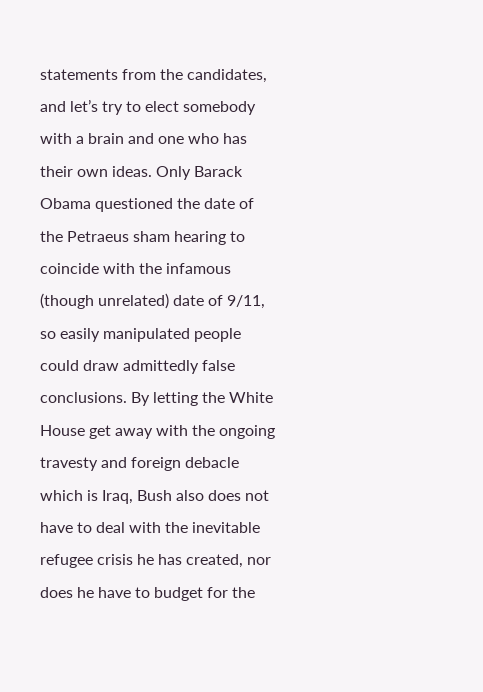statements from the candidates, and let’s try to elect somebody with a brain and one who has their own ideas. Only Barack Obama questioned the date of the Petraeus sham hearing to coincide with the infamous (though unrelated) date of 9/11, so easily manipulated people could draw admittedly false conclusions. By letting the White House get away with the ongoing travesty and foreign debacle which is Iraq, Bush also does not have to deal with the inevitable refugee crisis he has created, nor does he have to budget for the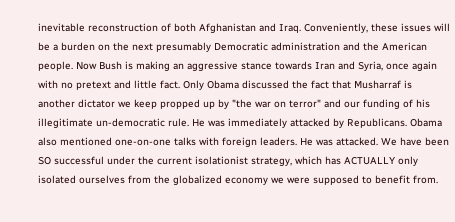inevitable reconstruction of both Afghanistan and Iraq. Conveniently, these issues will be a burden on the next presumably Democratic administration and the American people. Now Bush is making an aggressive stance towards Iran and Syria, once again with no pretext and little fact. Only Obama discussed the fact that Musharraf is another dictator we keep propped up by "the war on terror" and our funding of his illegitimate un-democratic rule. He was immediately attacked by Republicans. Obama also mentioned one-on-one talks with foreign leaders. He was attacked. We have been SO successful under the current isolationist strategy, which has ACTUALLY only isolated ourselves from the globalized economy we were supposed to benefit from.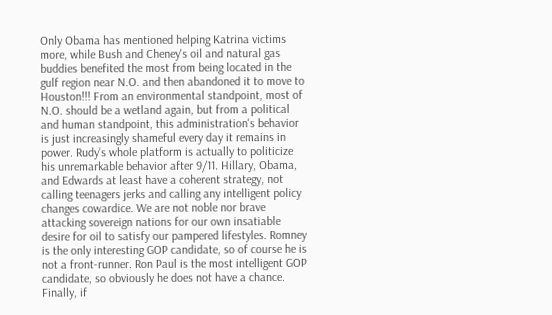Only Obama has mentioned helping Katrina victims more, while Bush and Cheney's oil and natural gas buddies benefited the most from being located in the gulf region near N.O. and then abandoned it to move to Houston!!! From an environmental standpoint, most of N.O. should be a wetland again, but from a political and human standpoint, this administration's behavior is just increasingly shameful every day it remains in power. Rudy’s whole platform is actually to politicize his unremarkable behavior after 9/11. Hillary, Obama, and Edwards at least have a coherent strategy, not calling teenagers jerks and calling any intelligent policy changes cowardice. We are not noble nor brave attacking sovereign nations for our own insatiable desire for oil to satisfy our pampered lifestyles. Romney is the only interesting GOP candidate, so of course he is not a front-runner. Ron Paul is the most intelligent GOP candidate, so obviously he does not have a chance. Finally, if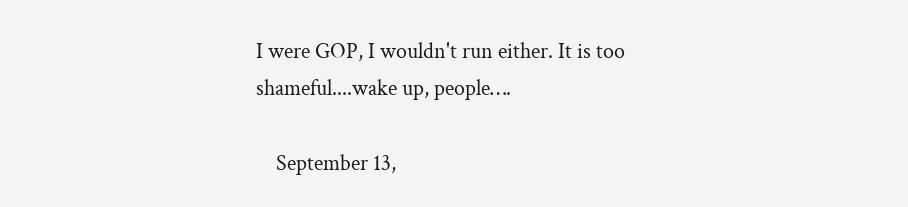I were GOP, I wouldn't run either. It is too shameful....wake up, people….

    September 13,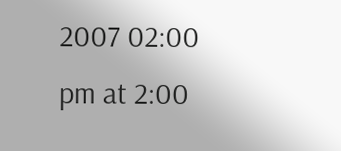2007 02:00 pm at 2:00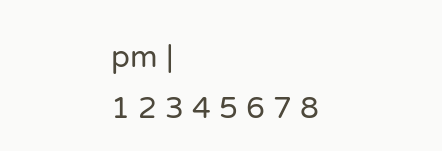pm |
1 2 3 4 5 6 7 8